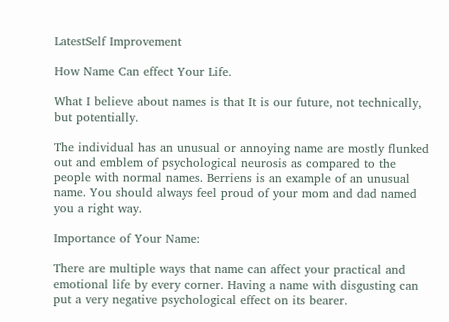LatestSelf Improvement

How Name Can effect Your Life.

What I believe about names is that It is our future, not technically, but potentially.

The individual has an unusual or annoying name are mostly flunked out and emblem of psychological neurosis as compared to the people with normal names. Berriens is an example of an unusual name. You should always feel proud of your mom and dad named you a right way.

Importance of Your Name:

There are multiple ways that name can affect your practical and emotional life by every corner. Having a name with disgusting can put a very negative psychological effect on its bearer.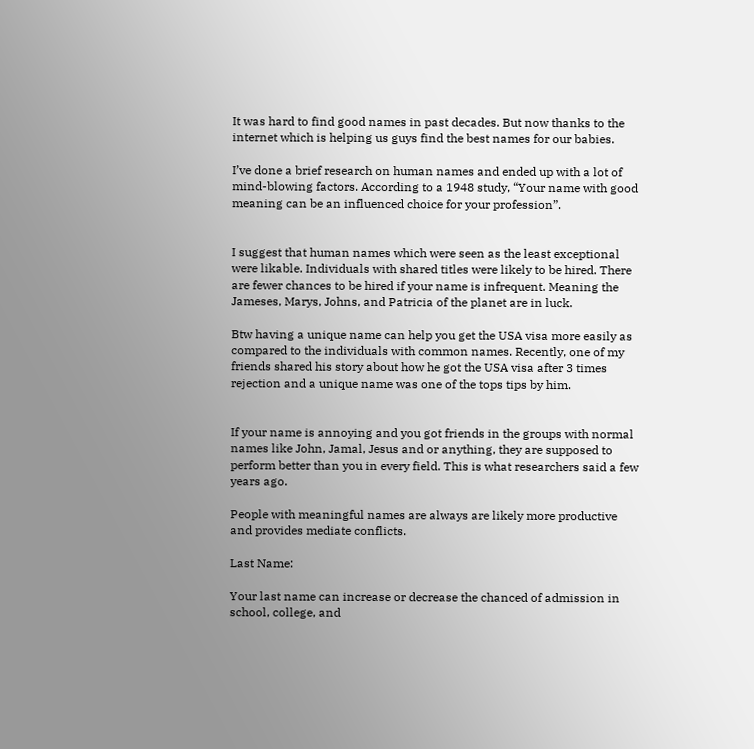It was hard to find good names in past decades. But now thanks to the internet which is helping us guys find the best names for our babies.

I’ve done a brief research on human names and ended up with a lot of mind-blowing factors. According to a 1948 study, “Your name with good meaning can be an influenced choice for your profession”.


I suggest that human names which were seen as the least exceptional were likable. Individuals with shared titles were likely to be hired. There are fewer chances to be hired if your name is infrequent. Meaning the Jameses, Marys, Johns, and Patricia of the planet are in luck.

Btw having a unique name can help you get the USA visa more easily as compared to the individuals with common names. Recently, one of my friends shared his story about how he got the USA visa after 3 times rejection and a unique name was one of the tops tips by him.


If your name is annoying and you got friends in the groups with normal names like John, Jamal, Jesus and or anything, they are supposed to perform better than you in every field. This is what researchers said a few years ago.

People with meaningful names are always are likely more productive and provides mediate conflicts.

Last Name:

Your last name can increase or decrease the chanced of admission in school, college, and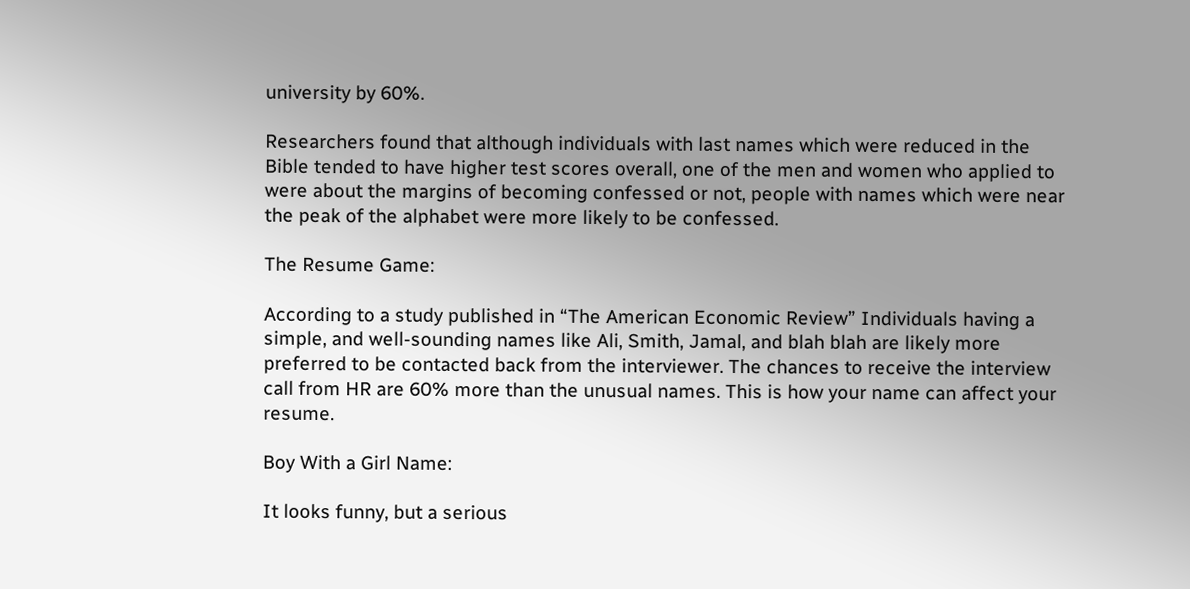university by 60%.

Researchers found that although individuals with last names which were reduced in the Bible tended to have higher test scores overall, one of the men and women who applied to were about the margins of becoming confessed or not, people with names which were near the peak of the alphabet were more likely to be confessed.

The Resume Game:

According to a study published in “The American Economic Review” Individuals having a simple, and well-sounding names like Ali, Smith, Jamal, and blah blah are likely more preferred to be contacted back from the interviewer. The chances to receive the interview call from HR are 60% more than the unusual names. This is how your name can affect your resume.

Boy With a Girl Name:

It looks funny, but a serious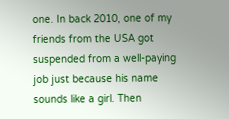one. In back 2010, one of my friends from the USA got suspended from a well-paying job just because his name sounds like a girl. Then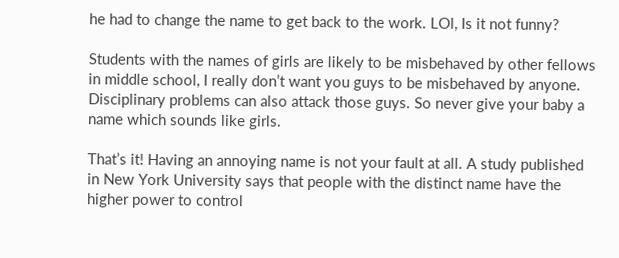he had to change the name to get back to the work. LOl, Is it not funny?

Students with the names of girls are likely to be misbehaved by other fellows in middle school, I really don’t want you guys to be misbehaved by anyone. Disciplinary problems can also attack those guys. So never give your baby a name which sounds like girls.

That’s it! Having an annoying name is not your fault at all. A study published in New York University says that people with the distinct name have the higher power to control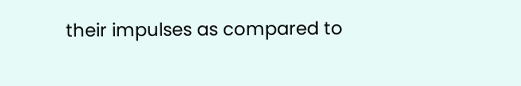their impulses as compared to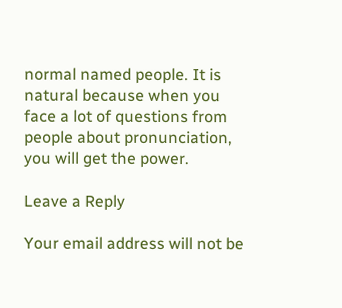normal named people. It is natural because when you face a lot of questions from people about pronunciation, you will get the power.

Leave a Reply

Your email address will not be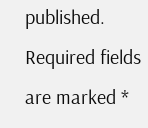published. Required fields are marked *